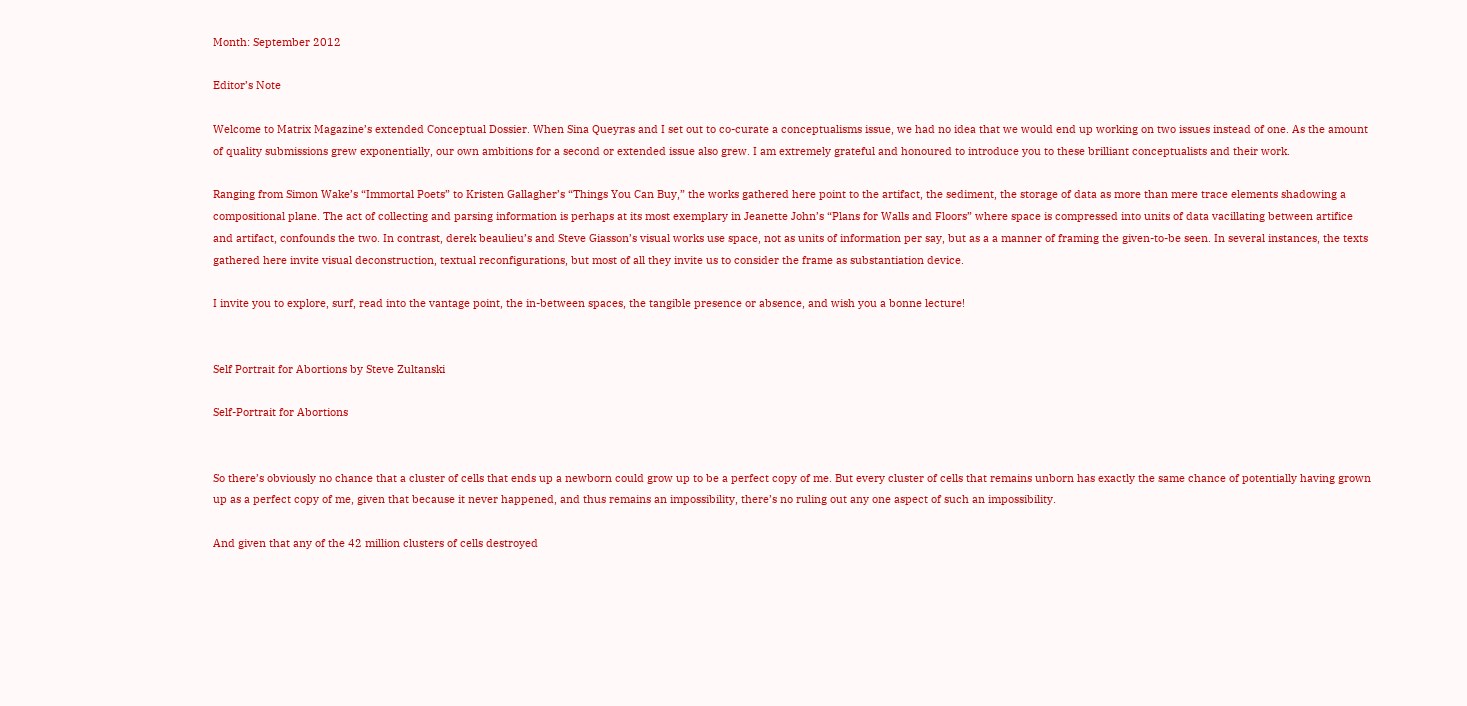Month: September 2012

Editor’s Note

Welcome to Matrix Magazine’s extended Conceptual Dossier. When Sina Queyras and I set out to co-curate a conceptualisms issue, we had no idea that we would end up working on two issues instead of one. As the amount of quality submissions grew exponentially, our own ambitions for a second or extended issue also grew. I am extremely grateful and honoured to introduce you to these brilliant conceptualists and their work.

Ranging from Simon Wake’s “Immortal Poets” to Kristen Gallagher’s “Things You Can Buy,” the works gathered here point to the artifact, the sediment, the storage of data as more than mere trace elements shadowing a compositional plane. The act of collecting and parsing information is perhaps at its most exemplary in Jeanette John’s “Plans for Walls and Floors” where space is compressed into units of data vacillating between artifice and artifact, confounds the two. In contrast, derek beaulieu’s and Steve Giasson’s visual works use space, not as units of information per say, but as a a manner of framing the given-to-be seen. In several instances, the texts gathered here invite visual deconstruction, textual reconfigurations, but most of all they invite us to consider the frame as substantiation device.

I invite you to explore, surf, read into the vantage point, the in-between spaces, the tangible presence or absence, and wish you a bonne lecture!


Self Portrait for Abortions by Steve Zultanski

Self-Portrait for Abortions


So there’s obviously no chance that a cluster of cells that ends up a newborn could grow up to be a perfect copy of me. But every cluster of cells that remains unborn has exactly the same chance of potentially having grown up as a perfect copy of me, given that because it never happened, and thus remains an impossibility, there’s no ruling out any one aspect of such an impossibility.

And given that any of the 42 million clusters of cells destroyed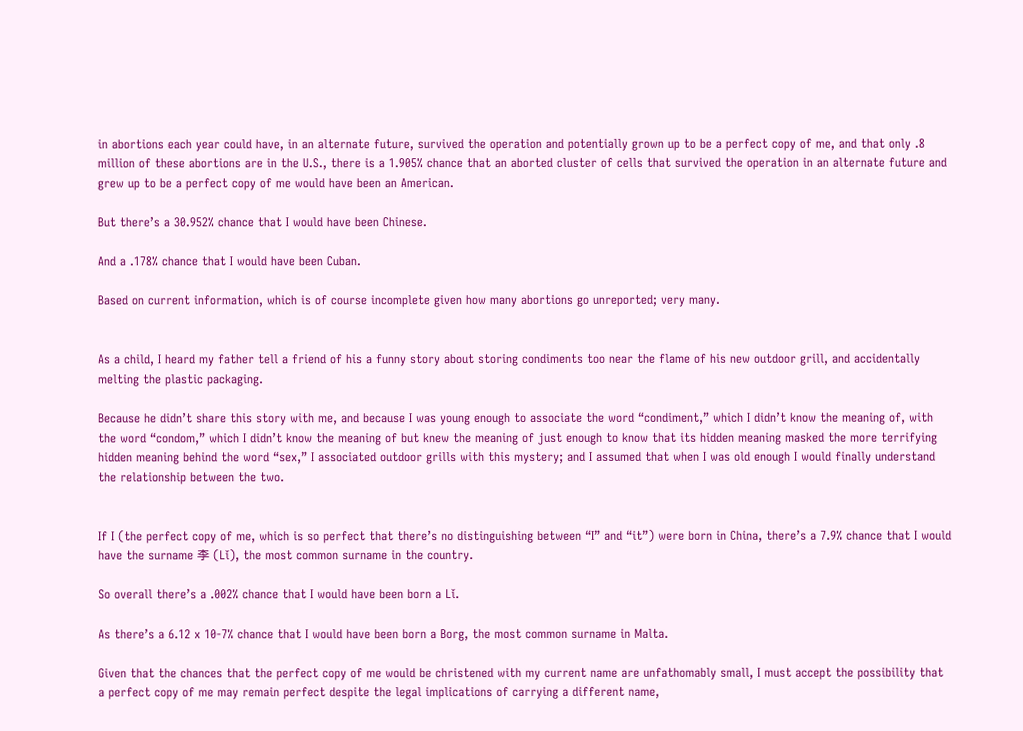in abortions each year could have, in an alternate future, survived the operation and potentially grown up to be a perfect copy of me, and that only .8 million of these abortions are in the U.S., there is a 1.905% chance that an aborted cluster of cells that survived the operation in an alternate future and grew up to be a perfect copy of me would have been an American.

But there’s a 30.952% chance that I would have been Chinese.

And a .178% chance that I would have been Cuban.

Based on current information, which is of course incomplete given how many abortions go unreported; very many.


As a child, I heard my father tell a friend of his a funny story about storing condiments too near the flame of his new outdoor grill, and accidentally melting the plastic packaging.

Because he didn’t share this story with me, and because I was young enough to associate the word “condiment,” which I didn’t know the meaning of, with the word “condom,” which I didn’t know the meaning of but knew the meaning of just enough to know that its hidden meaning masked the more terrifying hidden meaning behind the word “sex,” I associated outdoor grills with this mystery; and I assumed that when I was old enough I would finally understand the relationship between the two.


If I (the perfect copy of me, which is so perfect that there’s no distinguishing between “I” and “it”) were born in China, there’s a 7.9% chance that I would have the surname 李 (Lǐ), the most common surname in the country.

So overall there’s a .002% chance that I would have been born a Lǐ.

As there’s a 6.12 x 10-7% chance that I would have been born a Borg, the most common surname in Malta.

Given that the chances that the perfect copy of me would be christened with my current name are unfathomably small, I must accept the possibility that a perfect copy of me may remain perfect despite the legal implications of carrying a different name,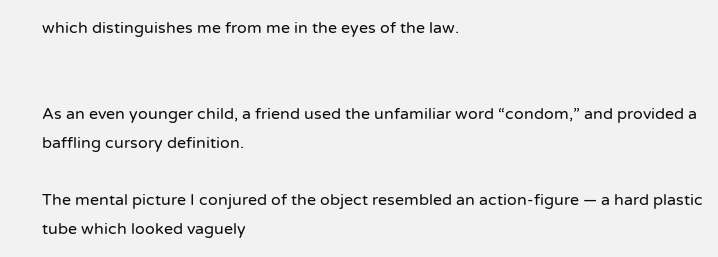which distinguishes me from me in the eyes of the law.


As an even younger child, a friend used the unfamiliar word “condom,” and provided a baffling cursory definition.

The mental picture I conjured of the object resembled an action-figure — a hard plastic tube which looked vaguely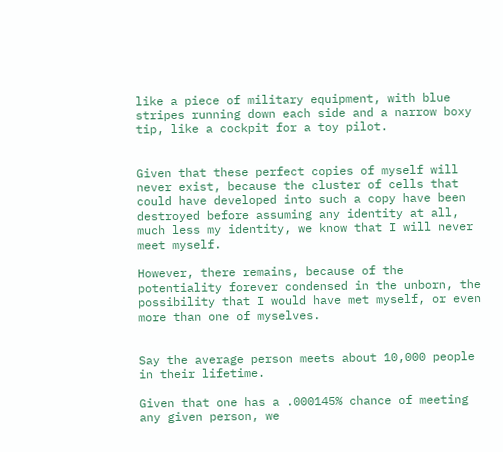like a piece of military equipment, with blue stripes running down each side and a narrow boxy tip, like a cockpit for a toy pilot.


Given that these perfect copies of myself will never exist, because the cluster of cells that could have developed into such a copy have been destroyed before assuming any identity at all, much less my identity, we know that I will never meet myself.

However, there remains, because of the potentiality forever condensed in the unborn, the possibility that I would have met myself, or even more than one of myselves.


Say the average person meets about 10,000 people in their lifetime.

Given that one has a .000145% chance of meeting any given person, we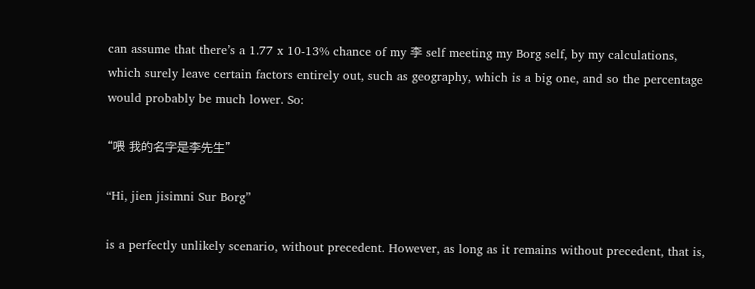can assume that there’s a 1.77 x 10-13% chance of my 李 self meeting my Borg self, by my calculations, which surely leave certain factors entirely out, such as geography, which is a big one, and so the percentage would probably be much lower. So:

“喂 我的名字是李先生”

“Hi, jien jisimni Sur Borg”

is a perfectly unlikely scenario, without precedent. However, as long as it remains without precedent, that is,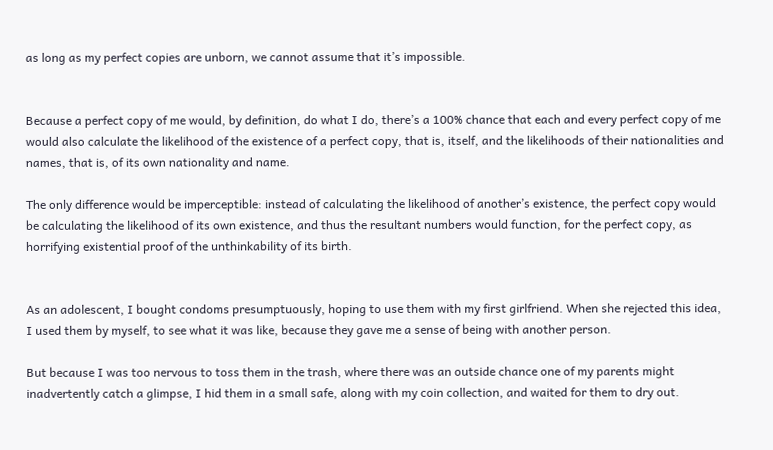as long as my perfect copies are unborn, we cannot assume that it’s impossible.


Because a perfect copy of me would, by definition, do what I do, there’s a 100% chance that each and every perfect copy of me would also calculate the likelihood of the existence of a perfect copy, that is, itself, and the likelihoods of their nationalities and names, that is, of its own nationality and name.

The only difference would be imperceptible: instead of calculating the likelihood of another’s existence, the perfect copy would be calculating the likelihood of its own existence, and thus the resultant numbers would function, for the perfect copy, as horrifying existential proof of the unthinkability of its birth.


As an adolescent, I bought condoms presumptuously, hoping to use them with my first girlfriend. When she rejected this idea, I used them by myself, to see what it was like, because they gave me a sense of being with another person.

But because I was too nervous to toss them in the trash, where there was an outside chance one of my parents might inadvertently catch a glimpse, I hid them in a small safe, along with my coin collection, and waited for them to dry out.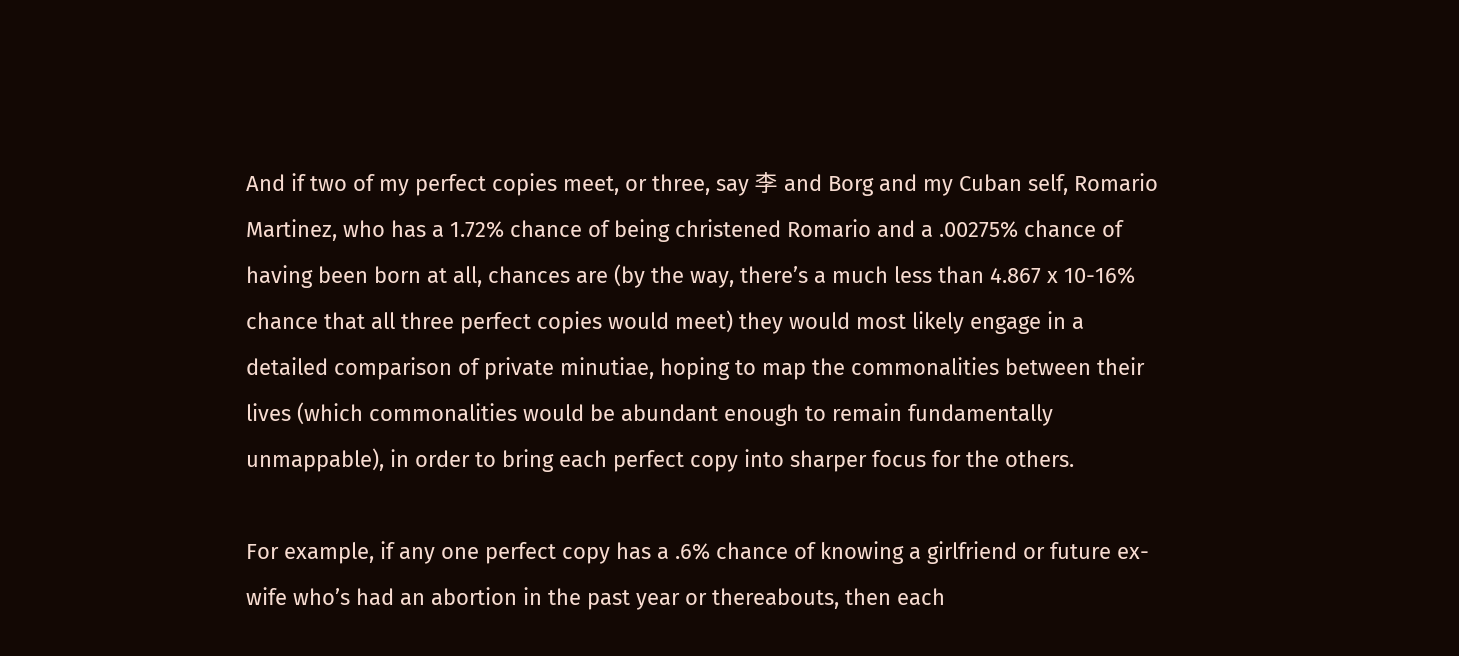And if two of my perfect copies meet, or three, say 李 and Borg and my Cuban self, Romario Martinez, who has a 1.72% chance of being christened Romario and a .00275% chance of having been born at all, chances are (by the way, there’s a much less than 4.867 x 10-16% chance that all three perfect copies would meet) they would most likely engage in a detailed comparison of private minutiae, hoping to map the commonalities between their lives (which commonalities would be abundant enough to remain fundamentally unmappable), in order to bring each perfect copy into sharper focus for the others.

For example, if any one perfect copy has a .6% chance of knowing a girlfriend or future ex-wife who’s had an abortion in the past year or thereabouts, then each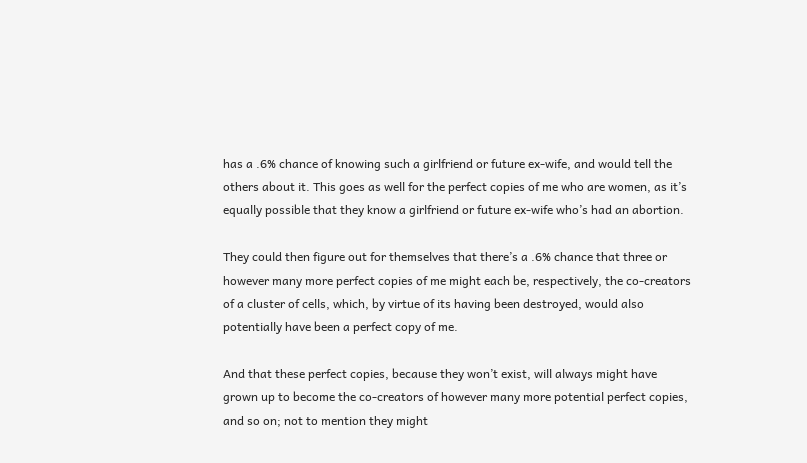has a .6% chance of knowing such a girlfriend or future ex-wife, and would tell the others about it. This goes as well for the perfect copies of me who are women, as it’s equally possible that they know a girlfriend or future ex-wife who’s had an abortion.

They could then figure out for themselves that there’s a .6% chance that three or however many more perfect copies of me might each be, respectively, the co-creators of a cluster of cells, which, by virtue of its having been destroyed, would also potentially have been a perfect copy of me.

And that these perfect copies, because they won’t exist, will always might have grown up to become the co-creators of however many more potential perfect copies, and so on; not to mention they might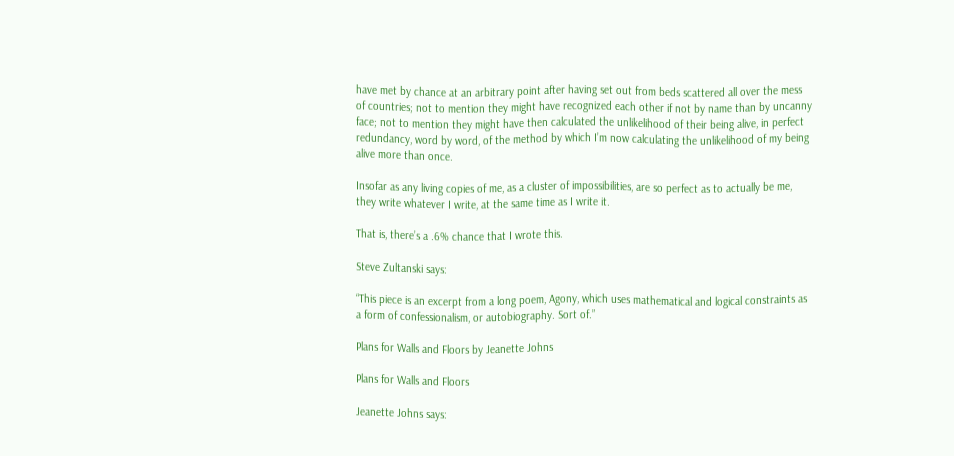have met by chance at an arbitrary point after having set out from beds scattered all over the mess of countries; not to mention they might have recognized each other if not by name than by uncanny face; not to mention they might have then calculated the unlikelihood of their being alive, in perfect redundancy, word by word, of the method by which I’m now calculating the unlikelihood of my being alive more than once.

Insofar as any living copies of me, as a cluster of impossibilities, are so perfect as to actually be me, they write whatever I write, at the same time as I write it.

That is, there’s a .6% chance that I wrote this.

Steve Zultanski says:

“This piece is an excerpt from a long poem, Agony, which uses mathematical and logical constraints as a form of confessionalism, or autobiography. Sort of.”

Plans for Walls and Floors by Jeanette Johns

Plans for Walls and Floors

Jeanette Johns says: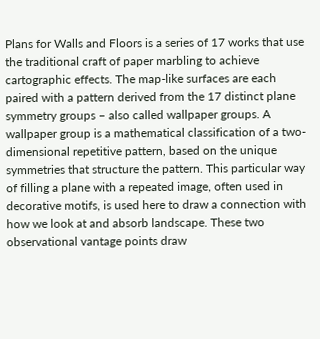Plans for Walls and Floors is a series of 17 works that use the traditional craft of paper marbling to achieve cartographic effects. The map-like surfaces are each paired with a pattern derived from the 17 distinct plane symmetry groups – also called wallpaper groups. A wallpaper group is a mathematical classification of a two-dimensional repetitive pattern, based on the unique symmetries that structure the pattern. This particular way of filling a plane with a repeated image, often used in decorative motifs, is used here to draw a connection with how we look at and absorb landscape. These two observational vantage points draw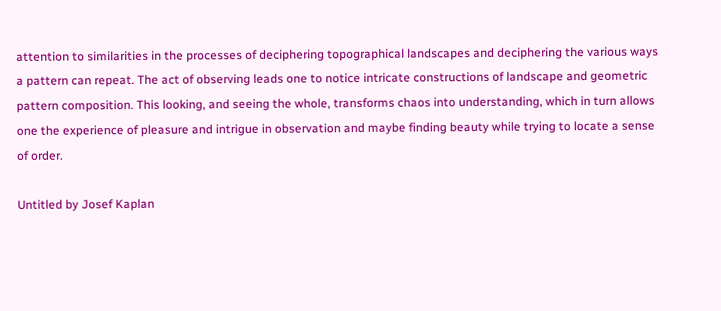attention to similarities in the processes of deciphering topographical landscapes and deciphering the various ways a pattern can repeat. The act of observing leads one to notice intricate constructions of landscape and geometric pattern composition. This looking, and seeing the whole, transforms chaos into understanding, which in turn allows one the experience of pleasure and intrigue in observation and maybe finding beauty while trying to locate a sense of order.

Untitled by Josef Kaplan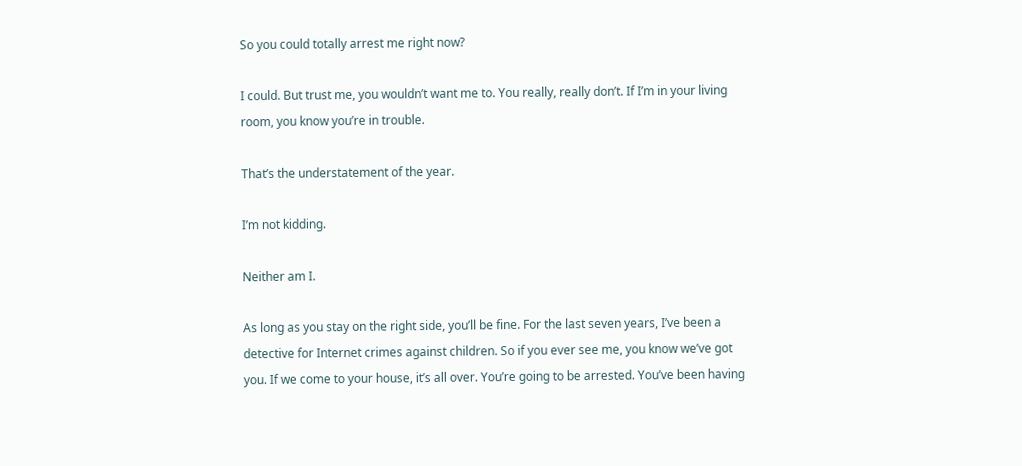So you could totally arrest me right now?

I could. But trust me, you wouldn’t want me to. You really, really don’t. If I’m in your living room, you know you’re in trouble.

That’s the understatement of the year.

I’m not kidding.

Neither am I.

As long as you stay on the right side, you’ll be fine. For the last seven years, I’ve been a detective for Internet crimes against children. So if you ever see me, you know we’ve got you. If we come to your house, it’s all over. You’re going to be arrested. You’ve been having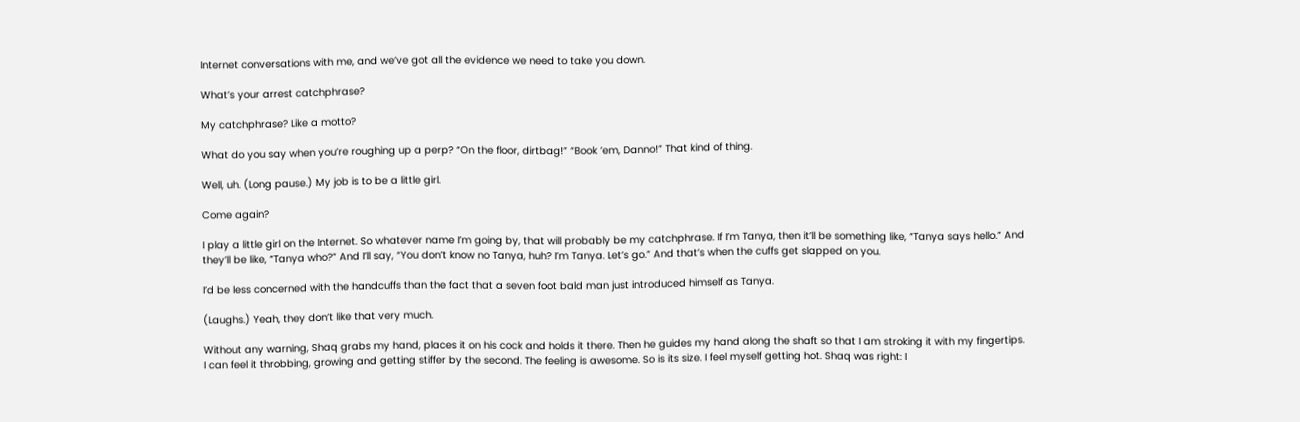Internet conversations with me, and we’ve got all the evidence we need to take you down.

What’s your arrest catchphrase?

My catchphrase? Like a motto?

What do you say when you’re roughing up a perp? “On the floor, dirtbag!” “Book ’em, Danno!” That kind of thing.

Well, uh. (Long pause.) My job is to be a little girl.

Come again?

I play a little girl on the Internet. So whatever name I’m going by, that will probably be my catchphrase. If I’m Tanya, then it’ll be something like, “Tanya says hello.” And they’ll be like, “Tanya who?” And I’ll say, “You don’t know no Tanya, huh? I’m Tanya. Let’s go.” And that’s when the cuffs get slapped on you.

I’d be less concerned with the handcuffs than the fact that a seven foot bald man just introduced himself as Tanya.

(Laughs.) Yeah, they don’t like that very much.

Without any warning, Shaq grabs my hand, places it on his cock and holds it there. Then he guides my hand along the shaft so that I am stroking it with my fingertips. I can feel it throbbing, growing and getting stiffer by the second. The feeling is awesome. So is its size. I feel myself getting hot. Shaq was right: I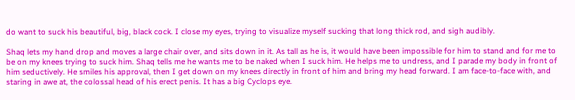do want to suck his beautiful, big, black cock. I close my eyes, trying to visualize myself sucking that long thick rod, and sigh audibly.

Shaq lets my hand drop and moves a large chair over, and sits down in it. As tall as he is, it would have been impossible for him to stand and for me to be on my knees trying to suck him. Shaq tells me he wants me to be naked when I suck him. He helps me to undress, and I parade my body in front of him seductively. He smiles his approval, then I get down on my knees directly in front of him and bring my head forward. I am face-to-face with, and staring in awe at, the colossal head of his erect penis. It has a big Cyclops eye.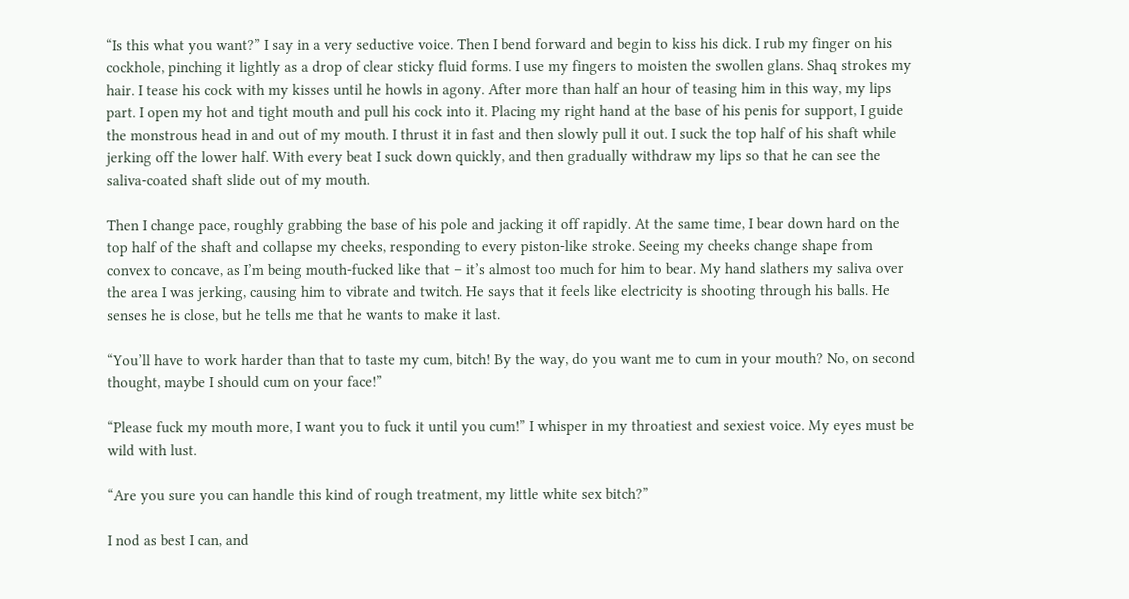“Is this what you want?” I say in a very seductive voice. Then I bend forward and begin to kiss his dick. I rub my finger on his cockhole, pinching it lightly as a drop of clear sticky fluid forms. I use my fingers to moisten the swollen glans. Shaq strokes my hair. I tease his cock with my kisses until he howls in agony. After more than half an hour of teasing him in this way, my lips part. I open my hot and tight mouth and pull his cock into it. Placing my right hand at the base of his penis for support, I guide the monstrous head in and out of my mouth. I thrust it in fast and then slowly pull it out. I suck the top half of his shaft while jerking off the lower half. With every beat I suck down quickly, and then gradually withdraw my lips so that he can see the saliva-coated shaft slide out of my mouth.

Then I change pace, roughly grabbing the base of his pole and jacking it off rapidly. At the same time, I bear down hard on the top half of the shaft and collapse my cheeks, responding to every piston-like stroke. Seeing my cheeks change shape from convex to concave, as I’m being mouth-fucked like that – it’s almost too much for him to bear. My hand slathers my saliva over the area I was jerking, causing him to vibrate and twitch. He says that it feels like electricity is shooting through his balls. He senses he is close, but he tells me that he wants to make it last.

“You’ll have to work harder than that to taste my cum, bitch! By the way, do you want me to cum in your mouth? No, on second thought, maybe I should cum on your face!”

“Please fuck my mouth more, I want you to fuck it until you cum!” I whisper in my throatiest and sexiest voice. My eyes must be wild with lust.

“Are you sure you can handle this kind of rough treatment, my little white sex bitch?”

I nod as best I can, and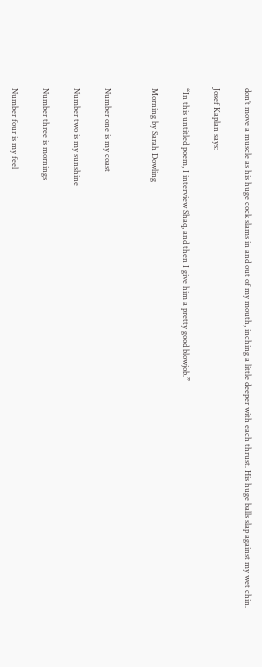don’t move a muscle as his huge cock slams in and out of my mouth, inching a little deeper with each thrust. His huge balls slap against my wet chin.

Josef Kaplan says:

“In this untitled poem, I interview Shaq, and then I give him a pretty good blowjob.”

Morning by Sarah Dowling


Number one is my coast

Number two is my sunshine

Number three is mornings

Number four is my feel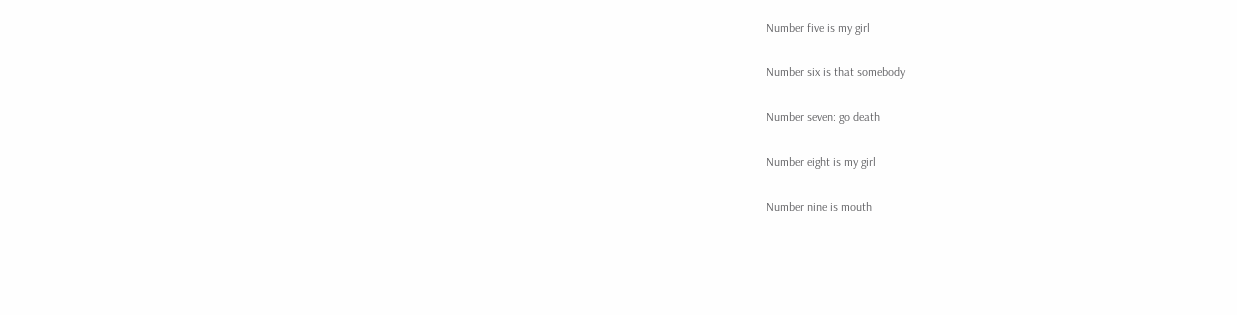Number five is my girl

Number six is that somebody

Number seven: go death

Number eight is my girl

Number nine is mouth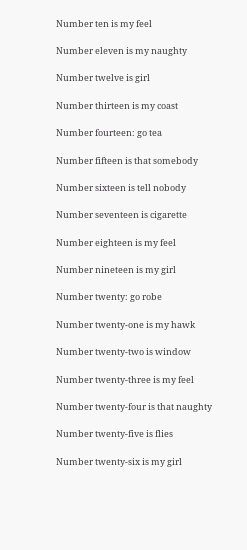Number ten is my feel

Number eleven is my naughty

Number twelve is girl

Number thirteen is my coast

Number fourteen: go tea

Number fifteen is that somebody

Number sixteen is tell nobody

Number seventeen is cigarette

Number eighteen is my feel

Number nineteen is my girl

Number twenty: go robe

Number twenty-one is my hawk

Number twenty-two is window

Number twenty-three is my feel

Number twenty-four is that naughty

Number twenty-five is flies

Number twenty-six is my girl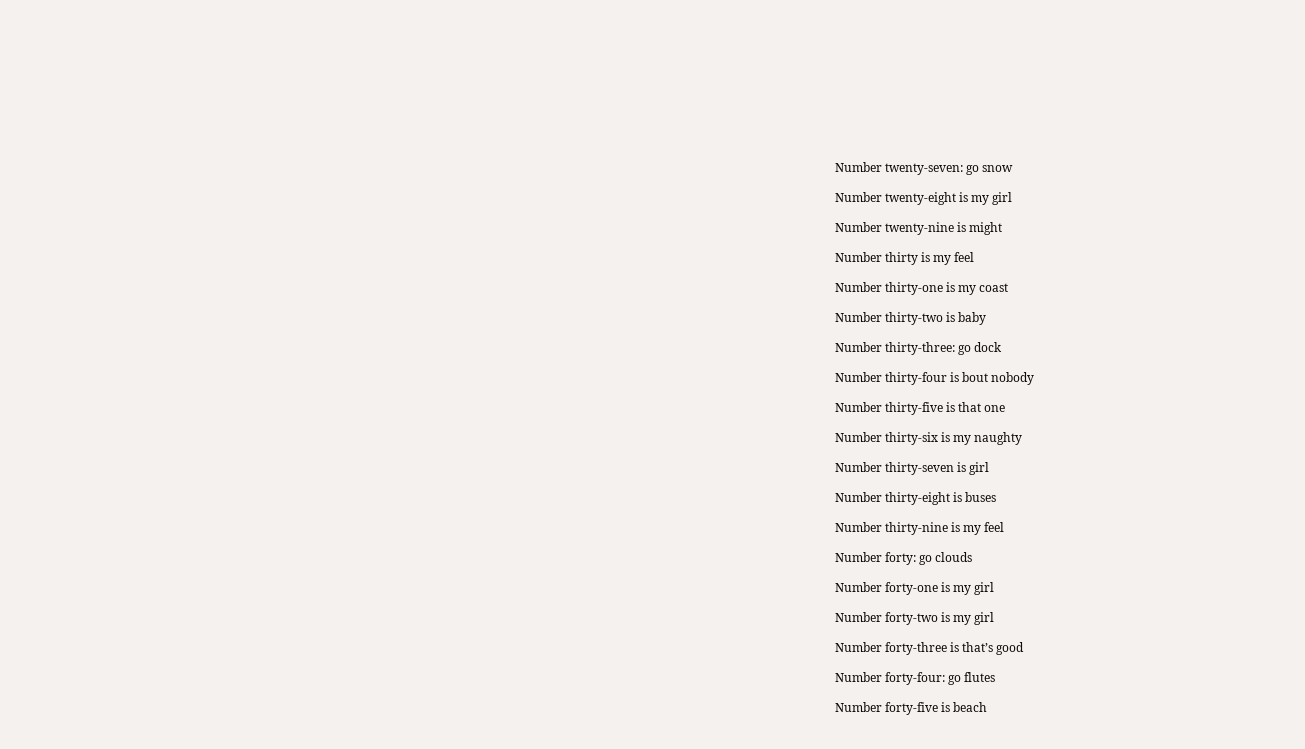Number twenty-seven: go snow

Number twenty-eight is my girl

Number twenty-nine is might

Number thirty is my feel

Number thirty-one is my coast

Number thirty-two is baby

Number thirty-three: go dock

Number thirty-four is bout nobody

Number thirty-five is that one

Number thirty-six is my naughty

Number thirty-seven is girl

Number thirty-eight is buses

Number thirty-nine is my feel

Number forty: go clouds

Number forty-one is my girl

Number forty-two is my girl

Number forty-three is that’s good

Number forty-four: go flutes

Number forty-five is beach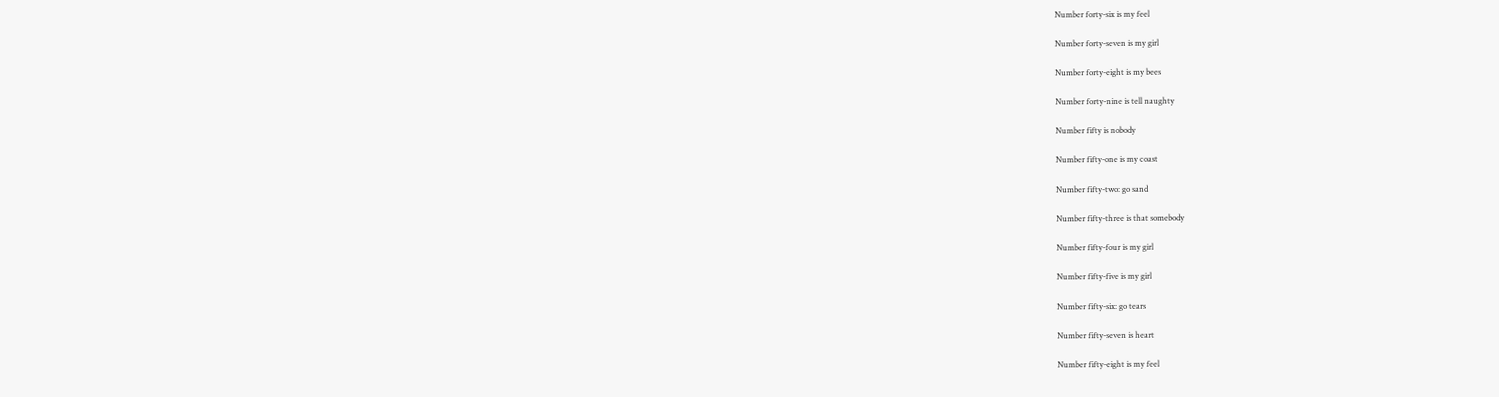Number forty-six is my feel

Number forty-seven is my girl

Number forty-eight is my bees

Number forty-nine is tell naughty

Number fifty is nobody

Number fifty-one is my coast

Number fifty-two: go sand

Number fifty-three is that somebody

Number fifty-four is my girl

Number fifty-five is my girl

Number fifty-six: go tears

Number fifty-seven is heart

Number fifty-eight is my feel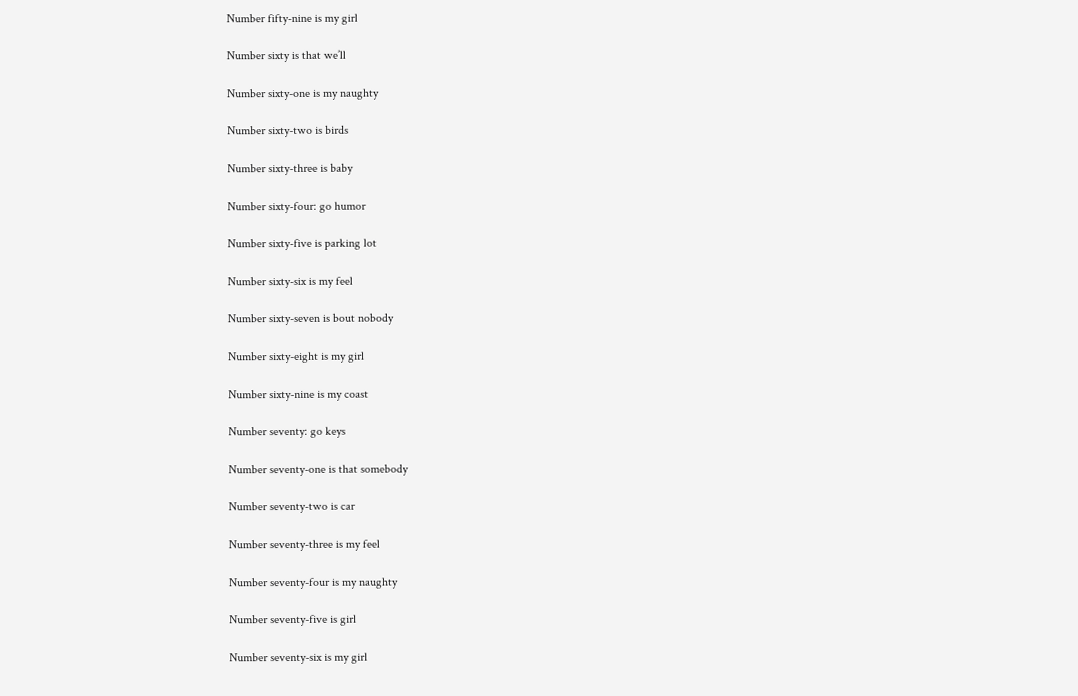Number fifty-nine is my girl

Number sixty is that we’ll

Number sixty-one is my naughty

Number sixty-two is birds

Number sixty-three is baby

Number sixty-four: go humor

Number sixty-five is parking lot

Number sixty-six is my feel

Number sixty-seven is bout nobody

Number sixty-eight is my girl

Number sixty-nine is my coast

Number seventy: go keys

Number seventy-one is that somebody

Number seventy-two is car

Number seventy-three is my feel

Number seventy-four is my naughty

Number seventy-five is girl

Number seventy-six is my girl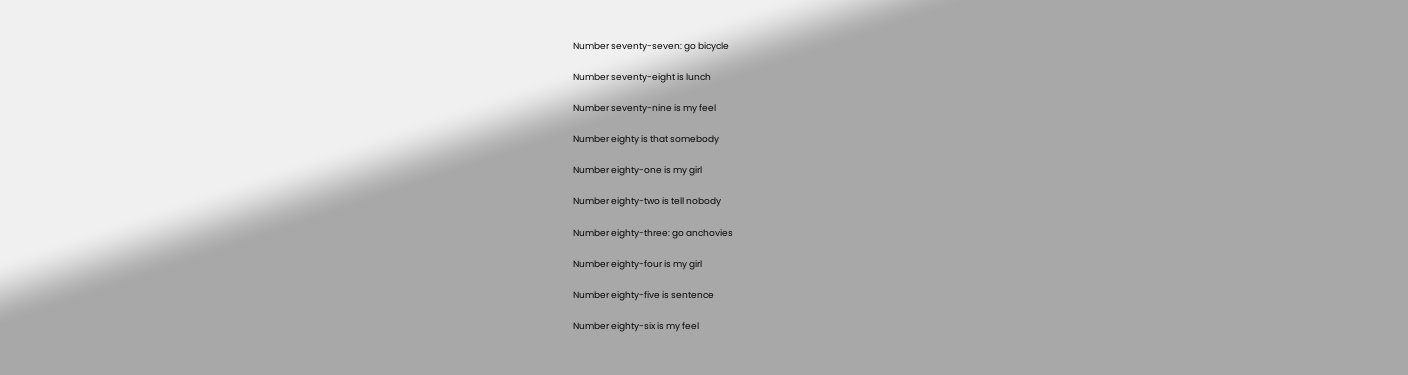Number seventy-seven: go bicycle

Number seventy-eight is lunch

Number seventy-nine is my feel

Number eighty is that somebody

Number eighty-one is my girl

Number eighty-two is tell nobody

Number eighty-three: go anchovies

Number eighty-four is my girl

Number eighty-five is sentence

Number eighty-six is my feel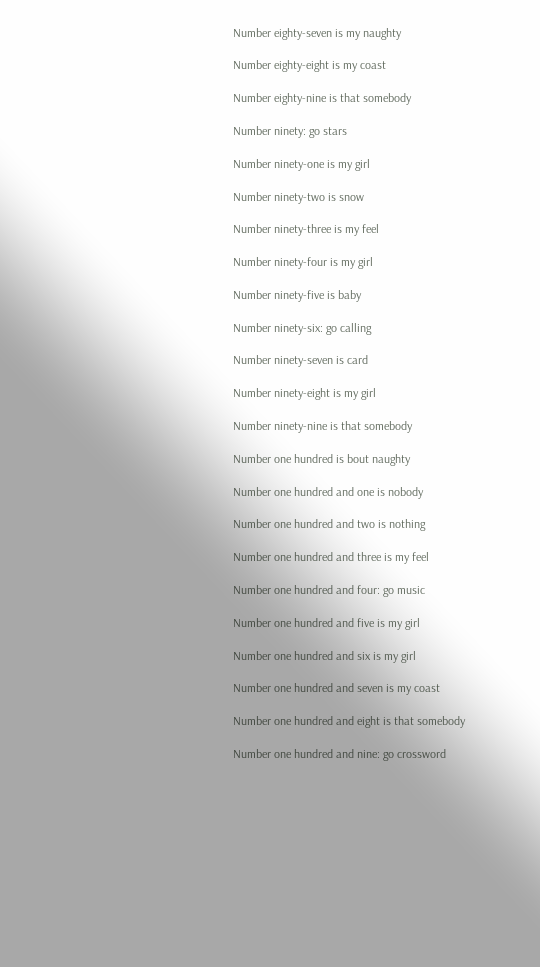Number eighty-seven is my naughty

Number eighty-eight is my coast

Number eighty-nine is that somebody

Number ninety: go stars

Number ninety-one is my girl

Number ninety-two is snow

Number ninety-three is my feel

Number ninety-four is my girl

Number ninety-five is baby

Number ninety-six: go calling

Number ninety-seven is card

Number ninety-eight is my girl

Number ninety-nine is that somebody

Number one hundred is bout naughty

Number one hundred and one is nobody

Number one hundred and two is nothing

Number one hundred and three is my feel

Number one hundred and four: go music

Number one hundred and five is my girl

Number one hundred and six is my girl

Number one hundred and seven is my coast

Number one hundred and eight is that somebody

Number one hundred and nine: go crossword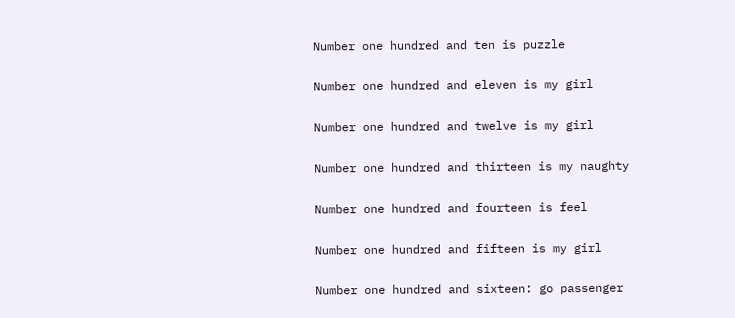Number one hundred and ten is puzzle

Number one hundred and eleven is my girl

Number one hundred and twelve is my girl

Number one hundred and thirteen is my naughty

Number one hundred and fourteen is feel

Number one hundred and fifteen is my girl

Number one hundred and sixteen: go passenger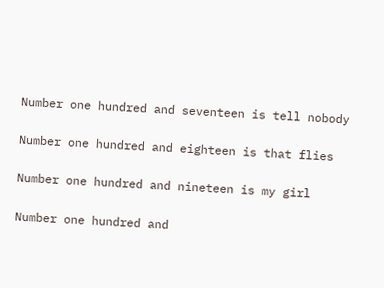Number one hundred and seventeen is tell nobody

Number one hundred and eighteen is that flies

Number one hundred and nineteen is my girl

Number one hundred and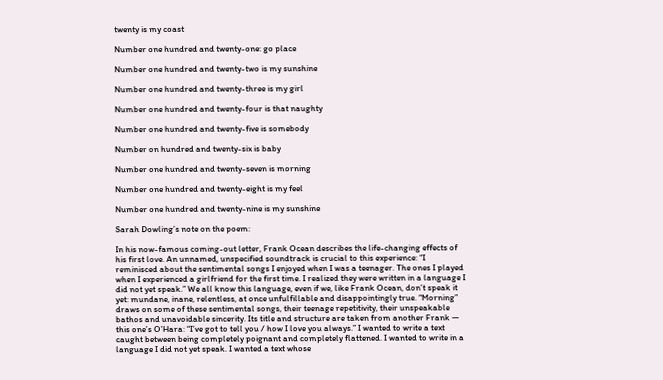twenty is my coast

Number one hundred and twenty-one: go place

Number one hundred and twenty-two is my sunshine

Number one hundred and twenty-three is my girl

Number one hundred and twenty-four is that naughty

Number one hundred and twenty-five is somebody

Number on hundred and twenty-six is baby

Number one hundred and twenty-seven is morning

Number one hundred and twenty-eight is my feel

Number one hundred and twenty-nine is my sunshine

Sarah Dowling’s note on the poem:

In his now-famous coming-out letter, Frank Ocean describes the life-changing effects of his first love. An unnamed, unspecified soundtrack is crucial to this experience: “I reminisced about the sentimental songs I enjoyed when I was a teenager. The ones I played when I experienced a girlfriend for the first time. I realized they were written in a language I did not yet speak.” We all know this language, even if we, like Frank Ocean, don’t speak it yet: mundane, inane, relentless, at once unfulfillable and disappointingly true. “Morning” draws on some of these sentimental songs, their teenage repetitivity, their unspeakable bathos and unavoidable sincerity. Its title and structure are taken from another Frank — this one’s O’Hara: “I’ve got to tell you / how I love you always.” I wanted to write a text caught between being completely poignant and completely flattened. I wanted to write in a language I did not yet speak. I wanted a text whose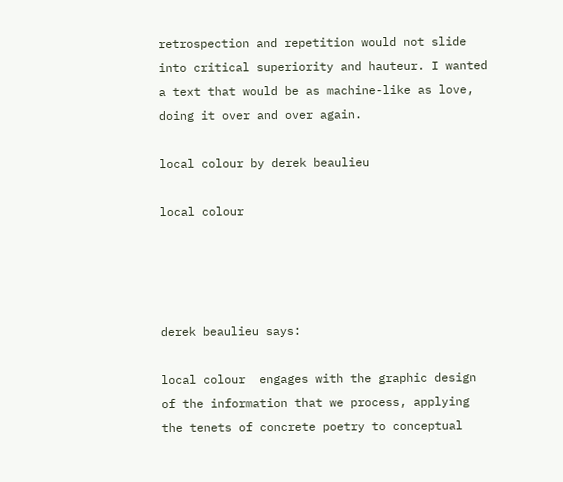retrospection and repetition would not slide into critical superiority and hauteur. I wanted a text that would be as machine-like as love, doing it over and over again.

local colour by derek beaulieu

local colour




derek beaulieu says:

local colour  engages with the graphic design of the information that we process, applying the tenets of concrete poetry to conceptual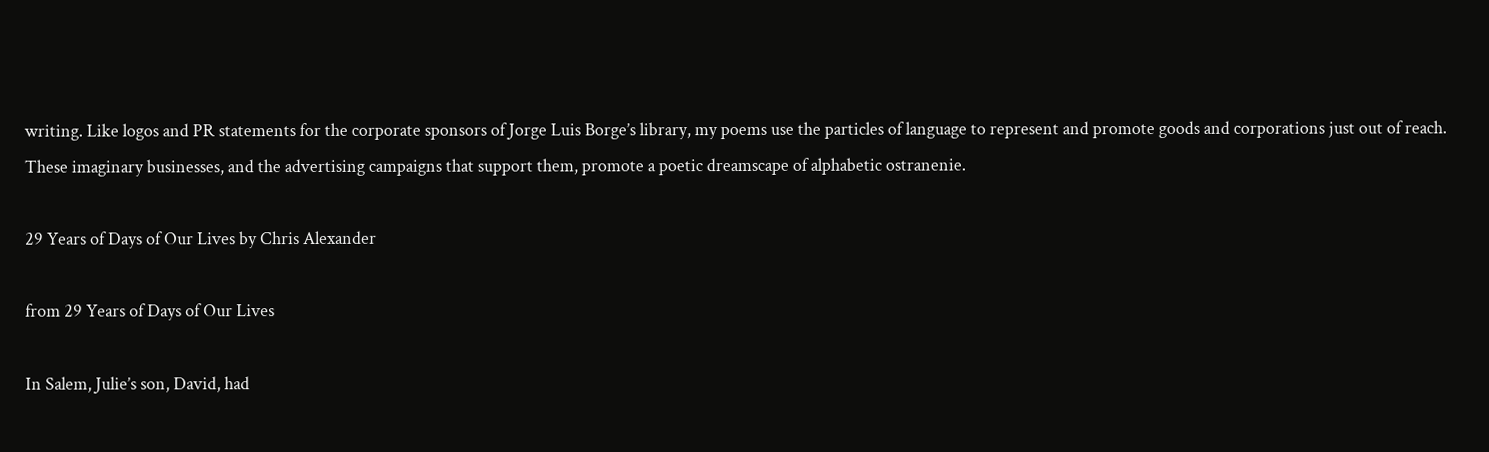writing. Like logos and PR statements for the corporate sponsors of Jorge Luis Borge’s library, my poems use the particles of language to represent and promote goods and corporations just out of reach. These imaginary businesses, and the advertising campaigns that support them, promote a poetic dreamscape of alphabetic ostranenie.

29 Years of Days of Our Lives by Chris Alexander

from 29 Years of Days of Our Lives

In Salem, Julie’s son, David, had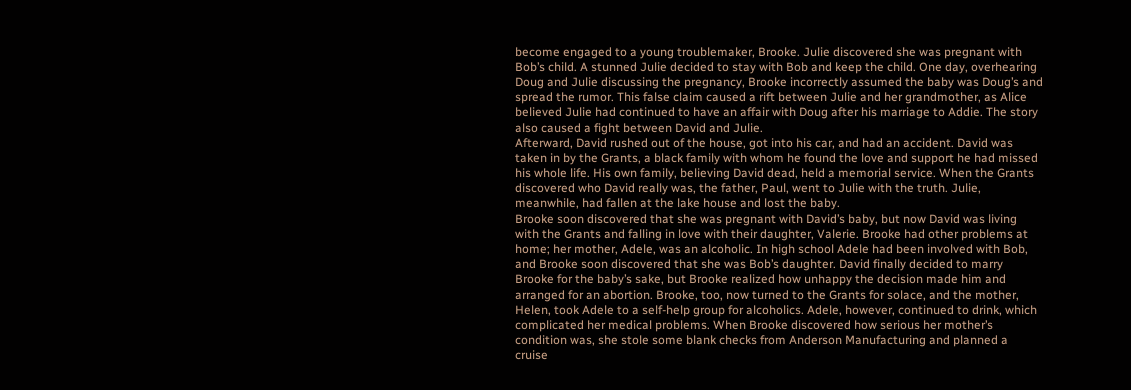become engaged to a young troublemaker, Brooke. Julie discovered she was pregnant with Bob’s child. A stunned Julie decided to stay with Bob and keep the child. One day, overhearing Doug and Julie discussing the pregnancy, Brooke incorrectly assumed the baby was Doug’s and spread the rumor. This false claim caused a rift between Julie and her grandmother, as Alice believed Julie had continued to have an affair with Doug after his marriage to Addie. The story also caused a fight between David and Julie.
Afterward, David rushed out of the house, got into his car, and had an accident. David was taken in by the Grants, a black family with whom he found the love and support he had missed his whole life. His own family, believing David dead, held a memorial service. When the Grants discovered who David really was, the father, Paul, went to Julie with the truth. Julie, meanwhile, had fallen at the lake house and lost the baby.
Brooke soon discovered that she was pregnant with David’s baby, but now David was living with the Grants and falling in love with their daughter, Valerie. Brooke had other problems at home; her mother, Adele, was an alcoholic. In high school Adele had been involved with Bob, and Brooke soon discovered that she was Bob’s daughter. David finally decided to marry Brooke for the baby’s sake, but Brooke realized how unhappy the decision made him and arranged for an abortion. Brooke, too, now turned to the Grants for solace, and the mother, Helen, took Adele to a self-help group for alcoholics. Adele, however, continued to drink, which complicated her medical problems. When Brooke discovered how serious her mother’s condition was, she stole some blank checks from Anderson Manufacturing and planned a cruise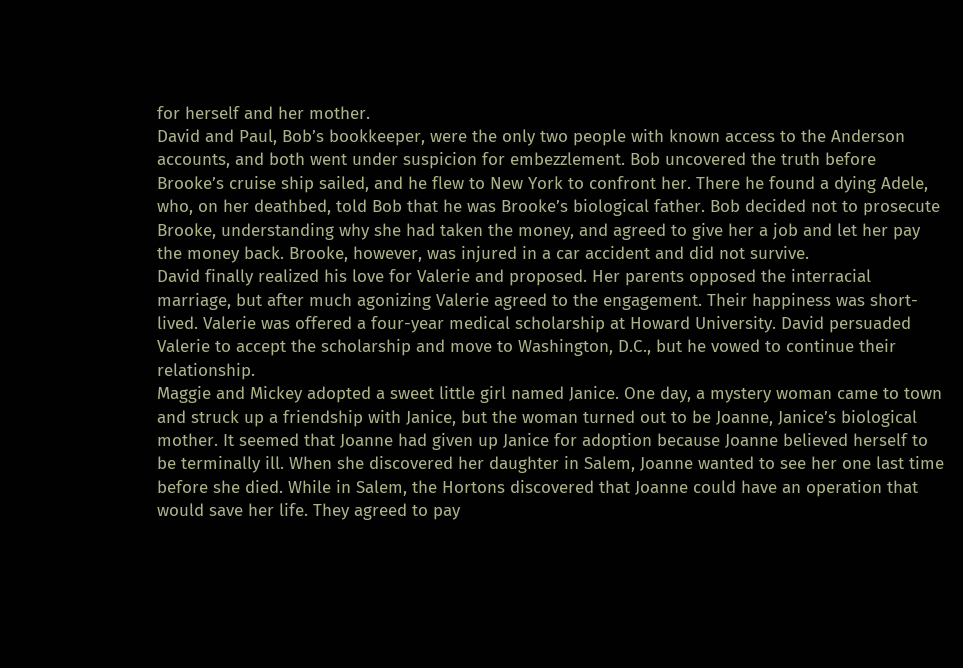for herself and her mother.
David and Paul, Bob’s bookkeeper, were the only two people with known access to the Anderson accounts, and both went under suspicion for embezzlement. Bob uncovered the truth before Brooke’s cruise ship sailed, and he flew to New York to confront her. There he found a dying Adele, who, on her deathbed, told Bob that he was Brooke’s biological father. Bob decided not to prosecute Brooke, understanding why she had taken the money, and agreed to give her a job and let her pay the money back. Brooke, however, was injured in a car accident and did not survive.
David finally realized his love for Valerie and proposed. Her parents opposed the interracial marriage, but after much agonizing Valerie agreed to the engagement. Their happiness was short-lived. Valerie was offered a four-year medical scholarship at Howard University. David persuaded Valerie to accept the scholarship and move to Washington, D.C., but he vowed to continue their relationship.
Maggie and Mickey adopted a sweet little girl named Janice. One day, a mystery woman came to town and struck up a friendship with Janice, but the woman turned out to be Joanne, Janice’s biological mother. It seemed that Joanne had given up Janice for adoption because Joanne believed herself to be terminally ill. When she discovered her daughter in Salem, Joanne wanted to see her one last time before she died. While in Salem, the Hortons discovered that Joanne could have an operation that would save her life. They agreed to pay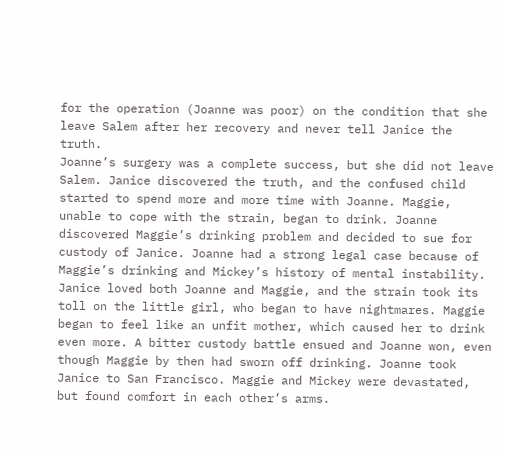for the operation (Joanne was poor) on the condition that she leave Salem after her recovery and never tell Janice the truth.
Joanne’s surgery was a complete success, but she did not leave Salem. Janice discovered the truth, and the confused child started to spend more and more time with Joanne. Maggie, unable to cope with the strain, began to drink. Joanne discovered Maggie’s drinking problem and decided to sue for custody of Janice. Joanne had a strong legal case because of Maggie’s drinking and Mickey’s history of mental instability. Janice loved both Joanne and Maggie, and the strain took its toll on the little girl, who began to have nightmares. Maggie began to feel like an unfit mother, which caused her to drink even more. A bitter custody battle ensued and Joanne won, even though Maggie by then had sworn off drinking. Joanne took Janice to San Francisco. Maggie and Mickey were devastated, but found comfort in each other’s arms.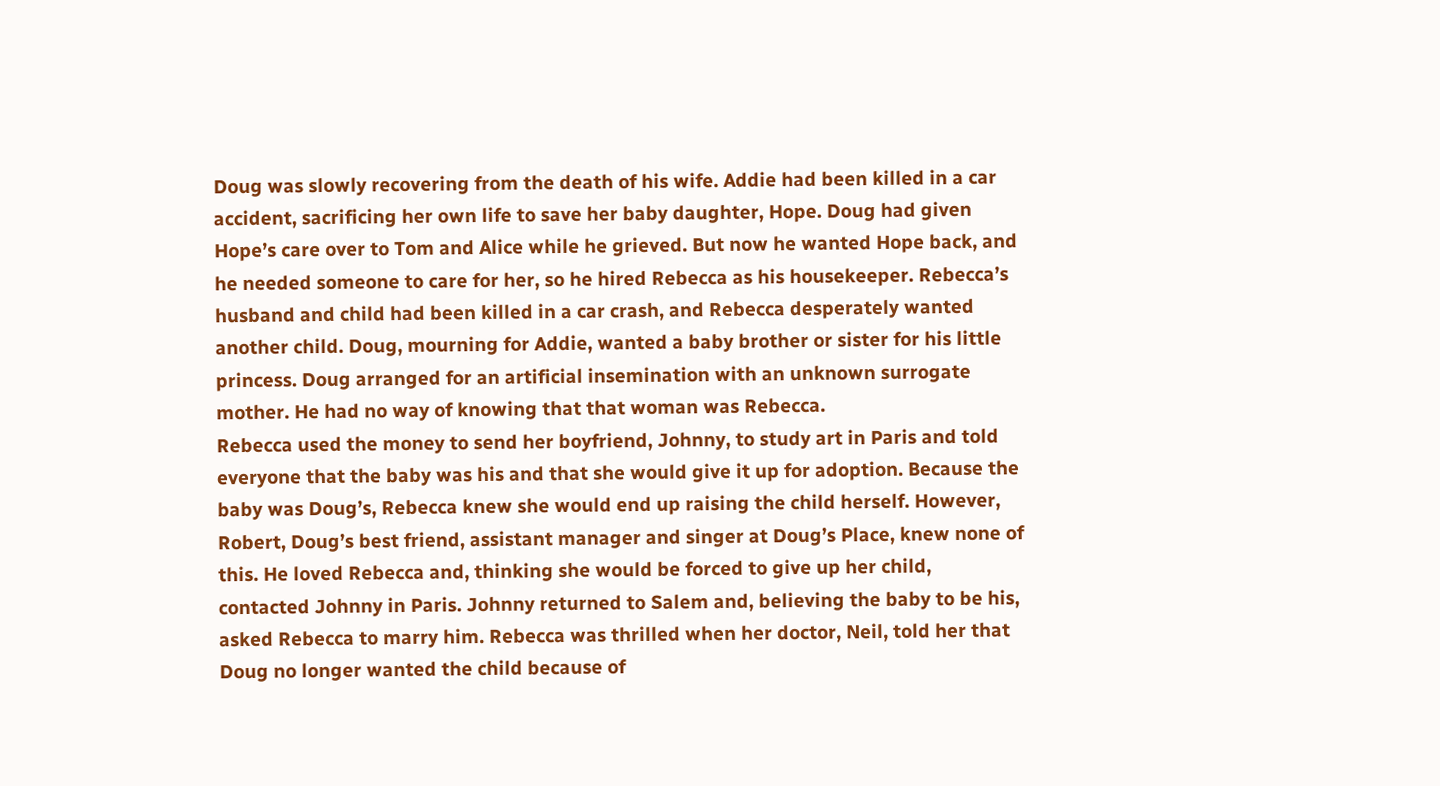Doug was slowly recovering from the death of his wife. Addie had been killed in a car accident, sacrificing her own life to save her baby daughter, Hope. Doug had given Hope’s care over to Tom and Alice while he grieved. But now he wanted Hope back, and he needed someone to care for her, so he hired Rebecca as his housekeeper. Rebecca’s husband and child had been killed in a car crash, and Rebecca desperately wanted another child. Doug, mourning for Addie, wanted a baby brother or sister for his little princess. Doug arranged for an artificial insemination with an unknown surrogate mother. He had no way of knowing that that woman was Rebecca.
Rebecca used the money to send her boyfriend, Johnny, to study art in Paris and told everyone that the baby was his and that she would give it up for adoption. Because the baby was Doug’s, Rebecca knew she would end up raising the child herself. However, Robert, Doug’s best friend, assistant manager and singer at Doug’s Place, knew none of this. He loved Rebecca and, thinking she would be forced to give up her child, contacted Johnny in Paris. Johnny returned to Salem and, believing the baby to be his, asked Rebecca to marry him. Rebecca was thrilled when her doctor, Neil, told her that Doug no longer wanted the child because of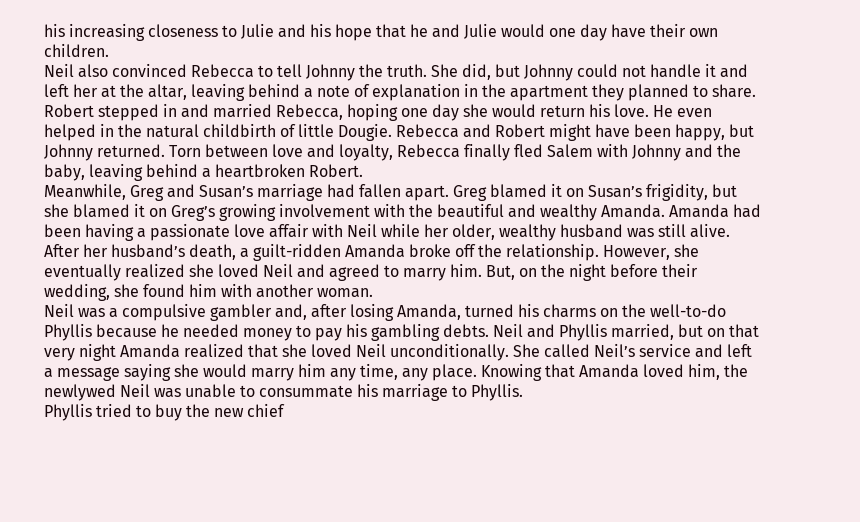his increasing closeness to Julie and his hope that he and Julie would one day have their own children.
Neil also convinced Rebecca to tell Johnny the truth. She did, but Johnny could not handle it and left her at the altar, leaving behind a note of explanation in the apartment they planned to share. Robert stepped in and married Rebecca, hoping one day she would return his love. He even helped in the natural childbirth of little Dougie. Rebecca and Robert might have been happy, but Johnny returned. Torn between love and loyalty, Rebecca finally fled Salem with Johnny and the baby, leaving behind a heartbroken Robert.
Meanwhile, Greg and Susan’s marriage had fallen apart. Greg blamed it on Susan’s frigidity, but she blamed it on Greg’s growing involvement with the beautiful and wealthy Amanda. Amanda had been having a passionate love affair with Neil while her older, wealthy husband was still alive. After her husband’s death, a guilt-ridden Amanda broke off the relationship. However, she eventually realized she loved Neil and agreed to marry him. But, on the night before their wedding, she found him with another woman.
Neil was a compulsive gambler and, after losing Amanda, turned his charms on the well-to-do Phyllis because he needed money to pay his gambling debts. Neil and Phyllis married, but on that very night Amanda realized that she loved Neil unconditionally. She called Neil’s service and left a message saying she would marry him any time, any place. Knowing that Amanda loved him, the newlywed Neil was unable to consummate his marriage to Phyllis.
Phyllis tried to buy the new chief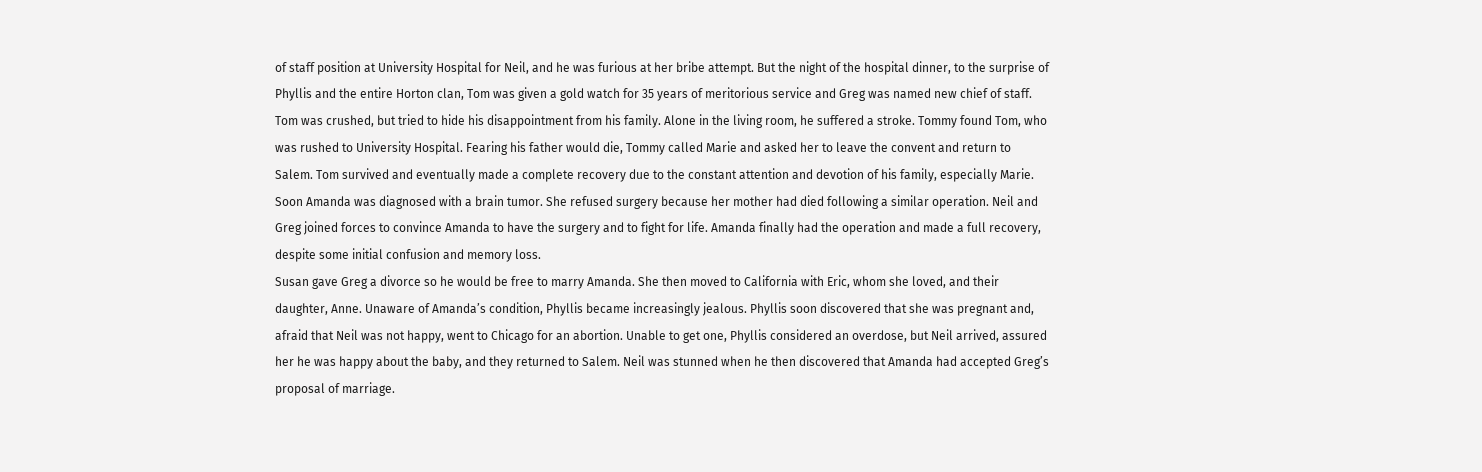of staff position at University Hospital for Neil, and he was furious at her bribe attempt. But the night of the hospital dinner, to the surprise of Phyllis and the entire Horton clan, Tom was given a gold watch for 35 years of meritorious service and Greg was named new chief of staff. Tom was crushed, but tried to hide his disappointment from his family. Alone in the living room, he suffered a stroke. Tommy found Tom, who was rushed to University Hospital. Fearing his father would die, Tommy called Marie and asked her to leave the convent and return to Salem. Tom survived and eventually made a complete recovery due to the constant attention and devotion of his family, especially Marie.
Soon Amanda was diagnosed with a brain tumor. She refused surgery because her mother had died following a similar operation. Neil and Greg joined forces to convince Amanda to have the surgery and to fight for life. Amanda finally had the operation and made a full recovery, despite some initial confusion and memory loss.
Susan gave Greg a divorce so he would be free to marry Amanda. She then moved to California with Eric, whom she loved, and their daughter, Anne. Unaware of Amanda’s condition, Phyllis became increasingly jealous. Phyllis soon discovered that she was pregnant and, afraid that Neil was not happy, went to Chicago for an abortion. Unable to get one, Phyllis considered an overdose, but Neil arrived, assured her he was happy about the baby, and they returned to Salem. Neil was stunned when he then discovered that Amanda had accepted Greg’s proposal of marriage.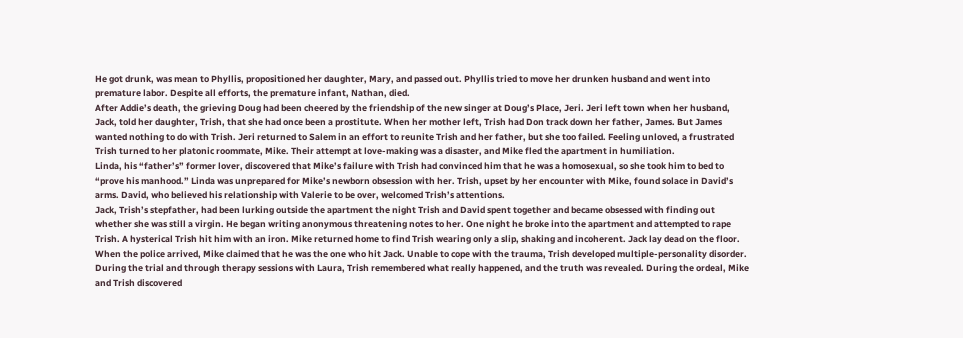He got drunk, was mean to Phyllis, propositioned her daughter, Mary, and passed out. Phyllis tried to move her drunken husband and went into premature labor. Despite all efforts, the premature infant, Nathan, died.
After Addie’s death, the grieving Doug had been cheered by the friendship of the new singer at Doug’s Place, Jeri. Jeri left town when her husband, Jack, told her daughter, Trish, that she had once been a prostitute. When her mother left, Trish had Don track down her father, James. But James wanted nothing to do with Trish. Jeri returned to Salem in an effort to reunite Trish and her father, but she too failed. Feeling unloved, a frustrated Trish turned to her platonic roommate, Mike. Their attempt at love-making was a disaster, and Mike fled the apartment in humiliation.
Linda, his “father’s” former lover, discovered that Mike’s failure with Trish had convinced him that he was a homosexual, so she took him to bed to “prove his manhood.” Linda was unprepared for Mike’s newborn obsession with her. Trish, upset by her encounter with Mike, found solace in David’s arms. David, who believed his relationship with Valerie to be over, welcomed Trish’s attentions.
Jack, Trish’s stepfather, had been lurking outside the apartment the night Trish and David spent together and became obsessed with finding out whether she was still a virgin. He began writing anonymous threatening notes to her. One night he broke into the apartment and attempted to rape Trish. A hysterical Trish hit him with an iron. Mike returned home to find Trish wearing only a slip, shaking and incoherent. Jack lay dead on the floor. When the police arrived, Mike claimed that he was the one who hit Jack. Unable to cope with the trauma, Trish developed multiple-personality disorder. During the trial and through therapy sessions with Laura, Trish remembered what really happened, and the truth was revealed. During the ordeal, Mike and Trish discovered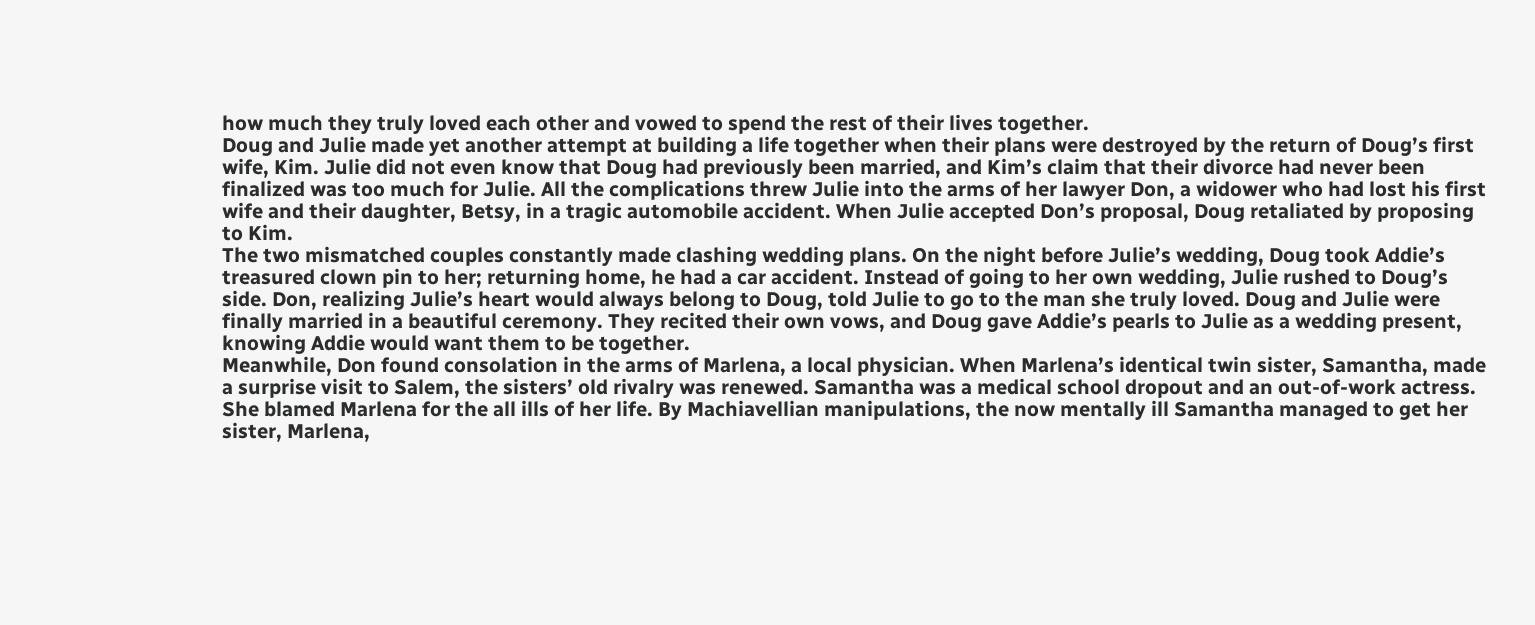how much they truly loved each other and vowed to spend the rest of their lives together.
Doug and Julie made yet another attempt at building a life together when their plans were destroyed by the return of Doug’s first wife, Kim. Julie did not even know that Doug had previously been married, and Kim’s claim that their divorce had never been finalized was too much for Julie. All the complications threw Julie into the arms of her lawyer Don, a widower who had lost his first wife and their daughter, Betsy, in a tragic automobile accident. When Julie accepted Don’s proposal, Doug retaliated by proposing to Kim.
The two mismatched couples constantly made clashing wedding plans. On the night before Julie’s wedding, Doug took Addie’s treasured clown pin to her; returning home, he had a car accident. Instead of going to her own wedding, Julie rushed to Doug’s side. Don, realizing Julie’s heart would always belong to Doug, told Julie to go to the man she truly loved. Doug and Julie were finally married in a beautiful ceremony. They recited their own vows, and Doug gave Addie’s pearls to Julie as a wedding present, knowing Addie would want them to be together.
Meanwhile, Don found consolation in the arms of Marlena, a local physician. When Marlena’s identical twin sister, Samantha, made a surprise visit to Salem, the sisters’ old rivalry was renewed. Samantha was a medical school dropout and an out-of-work actress. She blamed Marlena for the all ills of her life. By Machiavellian manipulations, the now mentally ill Samantha managed to get her sister, Marlena,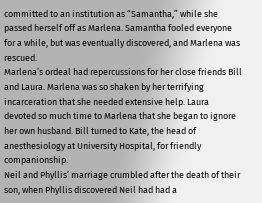committed to an institution as “Samantha,” while she passed herself off as Marlena. Samantha fooled everyone for a while, but was eventually discovered, and Marlena was rescued.
Marlena’s ordeal had repercussions for her close friends Bill and Laura. Marlena was so shaken by her terrifying incarceration that she needed extensive help. Laura devoted so much time to Marlena that she began to ignore her own husband. Bill turned to Kate, the head of anesthesiology at University Hospital, for friendly companionship.
Neil and Phyllis’ marriage crumbled after the death of their son, when Phyllis discovered Neil had had a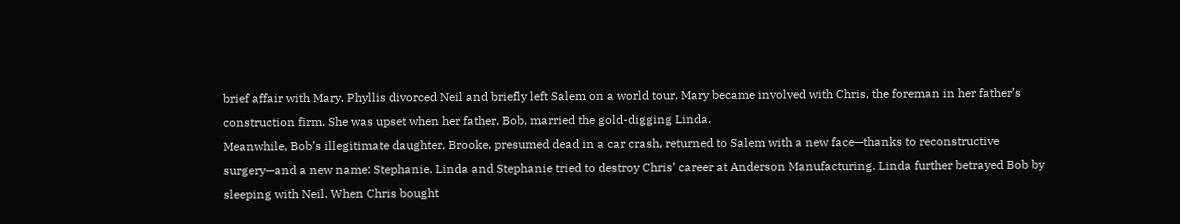brief affair with Mary. Phyllis divorced Neil and briefly left Salem on a world tour. Mary became involved with Chris, the foreman in her father’s construction firm. She was upset when her father, Bob, married the gold-digging Linda.
Meanwhile, Bob’s illegitimate daughter, Brooke, presumed dead in a car crash, returned to Salem with a new face—thanks to reconstructive surgery—and a new name: Stephanie. Linda and Stephanie tried to destroy Chris’ career at Anderson Manufacturing. Linda further betrayed Bob by sleeping with Neil. When Chris bought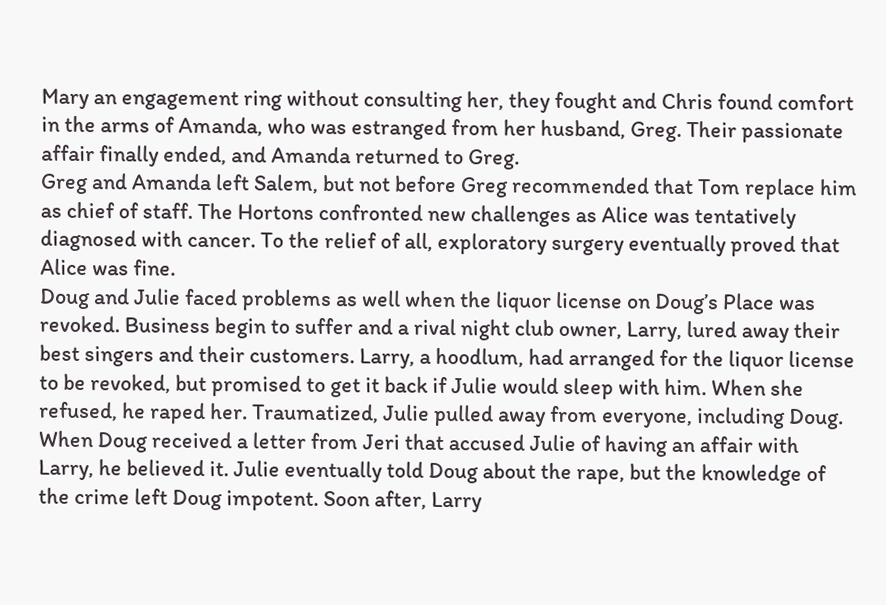Mary an engagement ring without consulting her, they fought and Chris found comfort in the arms of Amanda, who was estranged from her husband, Greg. Their passionate affair finally ended, and Amanda returned to Greg.
Greg and Amanda left Salem, but not before Greg recommended that Tom replace him as chief of staff. The Hortons confronted new challenges as Alice was tentatively diagnosed with cancer. To the relief of all, exploratory surgery eventually proved that Alice was fine.
Doug and Julie faced problems as well when the liquor license on Doug’s Place was revoked. Business begin to suffer and a rival night club owner, Larry, lured away their best singers and their customers. Larry, a hoodlum, had arranged for the liquor license to be revoked, but promised to get it back if Julie would sleep with him. When she refused, he raped her. Traumatized, Julie pulled away from everyone, including Doug. When Doug received a letter from Jeri that accused Julie of having an affair with Larry, he believed it. Julie eventually told Doug about the rape, but the knowledge of the crime left Doug impotent. Soon after, Larry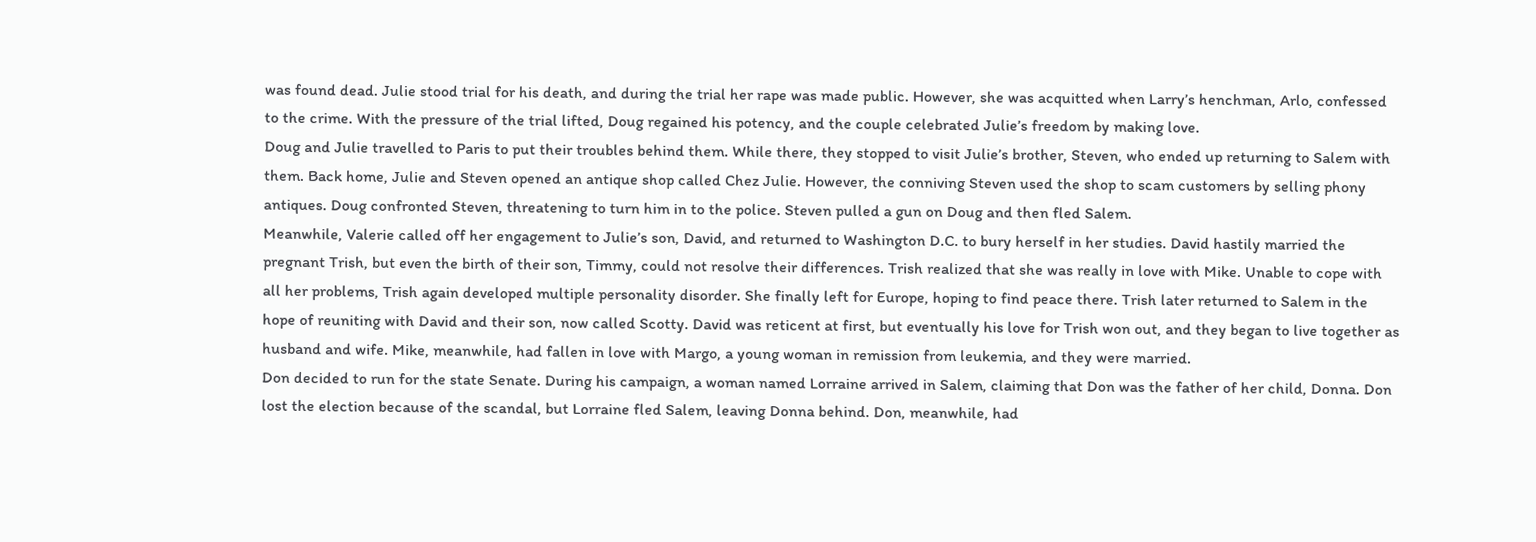was found dead. Julie stood trial for his death, and during the trial her rape was made public. However, she was acquitted when Larry’s henchman, Arlo, confessed to the crime. With the pressure of the trial lifted, Doug regained his potency, and the couple celebrated Julie’s freedom by making love.
Doug and Julie travelled to Paris to put their troubles behind them. While there, they stopped to visit Julie’s brother, Steven, who ended up returning to Salem with them. Back home, Julie and Steven opened an antique shop called Chez Julie. However, the conniving Steven used the shop to scam customers by selling phony antiques. Doug confronted Steven, threatening to turn him in to the police. Steven pulled a gun on Doug and then fled Salem.
Meanwhile, Valerie called off her engagement to Julie’s son, David, and returned to Washington D.C. to bury herself in her studies. David hastily married the pregnant Trish, but even the birth of their son, Timmy, could not resolve their differences. Trish realized that she was really in love with Mike. Unable to cope with all her problems, Trish again developed multiple personality disorder. She finally left for Europe, hoping to find peace there. Trish later returned to Salem in the hope of reuniting with David and their son, now called Scotty. David was reticent at first, but eventually his love for Trish won out, and they began to live together as husband and wife. Mike, meanwhile, had fallen in love with Margo, a young woman in remission from leukemia, and they were married.
Don decided to run for the state Senate. During his campaign, a woman named Lorraine arrived in Salem, claiming that Don was the father of her child, Donna. Don lost the election because of the scandal, but Lorraine fled Salem, leaving Donna behind. Don, meanwhile, had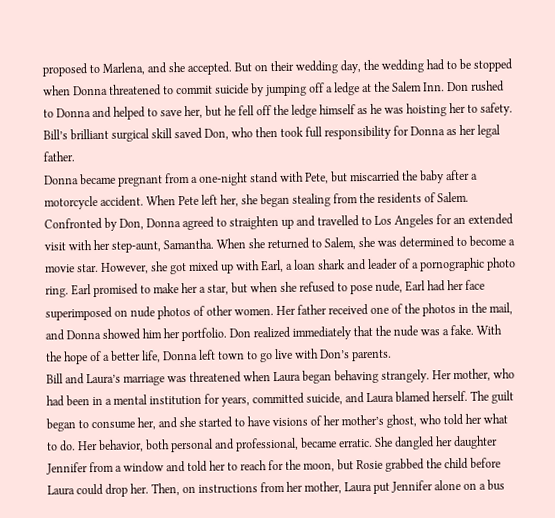proposed to Marlena, and she accepted. But on their wedding day, the wedding had to be stopped when Donna threatened to commit suicide by jumping off a ledge at the Salem Inn. Don rushed to Donna and helped to save her, but he fell off the ledge himself as he was hoisting her to safety. Bill’s brilliant surgical skill saved Don, who then took full responsibility for Donna as her legal father.
Donna became pregnant from a one-night stand with Pete, but miscarried the baby after a motorcycle accident. When Pete left her, she began stealing from the residents of Salem. Confronted by Don, Donna agreed to straighten up and travelled to Los Angeles for an extended visit with her step-aunt, Samantha. When she returned to Salem, she was determined to become a movie star. However, she got mixed up with Earl, a loan shark and leader of a pornographic photo ring. Earl promised to make her a star, but when she refused to pose nude, Earl had her face superimposed on nude photos of other women. Her father received one of the photos in the mail, and Donna showed him her portfolio. Don realized immediately that the nude was a fake. With the hope of a better life, Donna left town to go live with Don’s parents.
Bill and Laura’s marriage was threatened when Laura began behaving strangely. Her mother, who had been in a mental institution for years, committed suicide, and Laura blamed herself. The guilt began to consume her, and she started to have visions of her mother’s ghost, who told her what to do. Her behavior, both personal and professional, became erratic. She dangled her daughter Jennifer from a window and told her to reach for the moon, but Rosie grabbed the child before Laura could drop her. Then, on instructions from her mother, Laura put Jennifer alone on a bus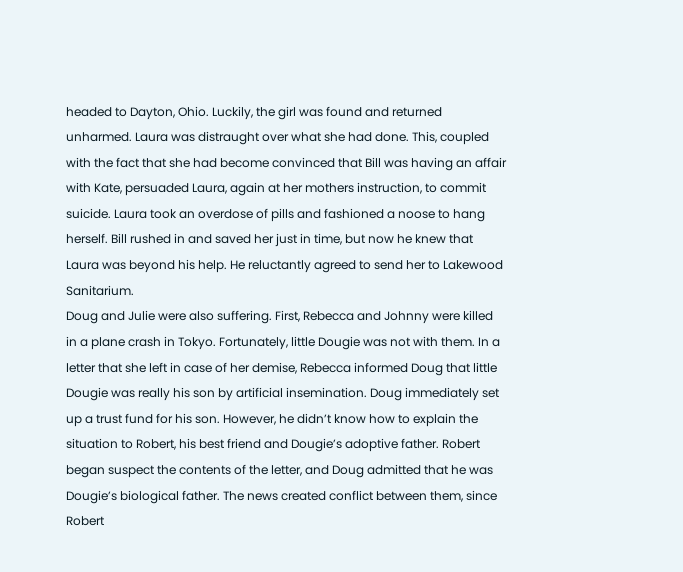headed to Dayton, Ohio. Luckily, the girl was found and returned unharmed. Laura was distraught over what she had done. This, coupled with the fact that she had become convinced that Bill was having an affair with Kate, persuaded Laura, again at her mothers instruction, to commit suicide. Laura took an overdose of pills and fashioned a noose to hang herself. Bill rushed in and saved her just in time, but now he knew that Laura was beyond his help. He reluctantly agreed to send her to Lakewood Sanitarium.
Doug and Julie were also suffering. First, Rebecca and Johnny were killed in a plane crash in Tokyo. Fortunately, little Dougie was not with them. In a letter that she left in case of her demise, Rebecca informed Doug that little Dougie was really his son by artificial insemination. Doug immediately set up a trust fund for his son. However, he didn’t know how to explain the situation to Robert, his best friend and Dougie’s adoptive father. Robert began suspect the contents of the letter, and Doug admitted that he was Dougie’s biological father. The news created conflict between them, since Robert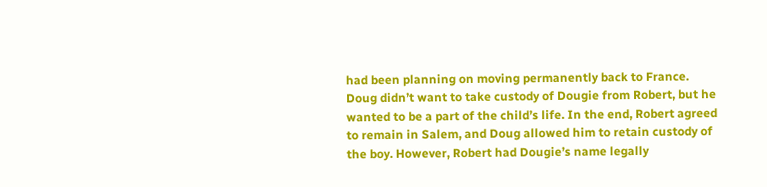had been planning on moving permanently back to France. Doug didn’t want to take custody of Dougie from Robert, but he wanted to be a part of the child’s life. In the end, Robert agreed to remain in Salem, and Doug allowed him to retain custody of the boy. However, Robert had Dougie’s name legally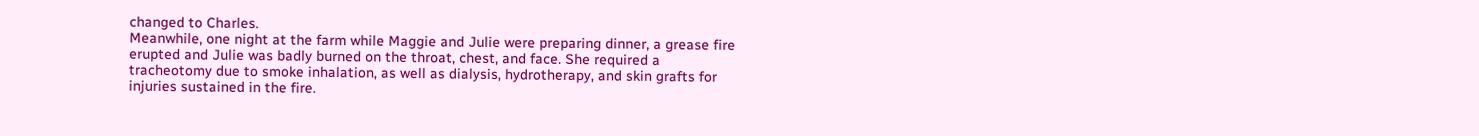changed to Charles.
Meanwhile, one night at the farm while Maggie and Julie were preparing dinner, a grease fire erupted and Julie was badly burned on the throat, chest, and face. She required a tracheotomy due to smoke inhalation, as well as dialysis, hydrotherapy, and skin grafts for injuries sustained in the fire.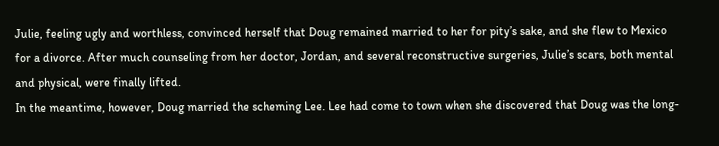Julie, feeling ugly and worthless, convinced herself that Doug remained married to her for pity’s sake, and she flew to Mexico for a divorce. After much counseling from her doctor, Jordan, and several reconstructive surgeries, Julie’s scars, both mental and physical, were finally lifted.
In the meantime, however, Doug married the scheming Lee. Lee had come to town when she discovered that Doug was the long-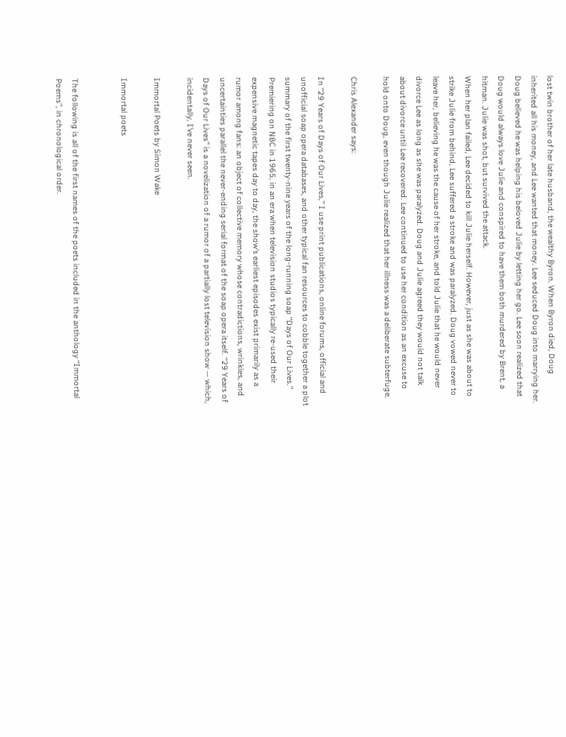lost twin brother of her late husband, the wealthy Byron. When Byron died, Doug inherited all his money, and Lee wanted that money. Lee seduced Doug into marrying her. Doug believed he was helping his beloved Julie by letting her go. Lee soon realized that Doug would always love Julie and conspired to have them both murdered by Brent, a hitman. Julie was shot, but survived the attack.
When her plan failed, Lee decided to kill Julie herself. However, just as she was about to strike Julie from behind, Lee suffered a stroke and was paralyzed. Doug vowed never to leave her, believing he was the cause of her stroke, and told Julie that he would never divorce Lee as long as she was paralyzed. Doug and Julie agreed they would not talk about divorce until Lee recovered. Lee continued to use her condition as an excuse to hold onto Doug, even though Julie realized that her illness was a deliberate subterfuge.

Chris Alexander says:

In “29 Years of Days of Our Lives,” I use print publications, online forums, official and unofficial soap opera databases, and other typical fan resources to cobble together a plot summary of the first twenty-nine years of the long-running soap “Days of Our Lives.” Premiering on NBC in 1965, in an era when television studios typically re-used their expensive magnetic tapes day to day, the show’s earliest episodes exist primarily as a rumor among fans: an object of collective memory whose contradictions, wrinkles, and uncertainties parallel the never-ending serial format of the soap opera itself. “29 Years of Days of Our Lives” is a novelization of a rumor of a partially lost television show — which, incidentally, I’ve never seen.

Immortal Poets by Simon Wake

Immortal poets


The following is all of the first names of the poets included in the anthology “Immortal Poems”, in chronological order.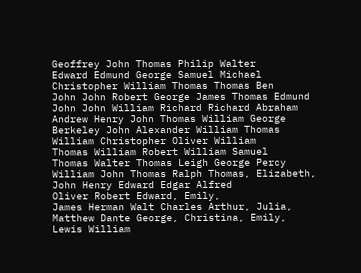Geoffrey John Thomas Philip Walter
Edward Edmund George Samuel Michael
Christopher William Thomas Thomas Ben
John John Robert George James Thomas Edmund
John John William Richard Richard Abraham
Andrew Henry John Thomas William George
Berkeley John Alexander William Thomas
William Christopher Oliver William
Thomas William Robert William Samuel
Thomas Walter Thomas Leigh George Percy
William John Thomas Ralph Thomas, Elizabeth,
John Henry Edward Edgar Alfred
Oliver Robert Edward, Emily,
James Herman Walt Charles Arthur, Julia,
Matthew Dante George, Christina, Emily,
Lewis William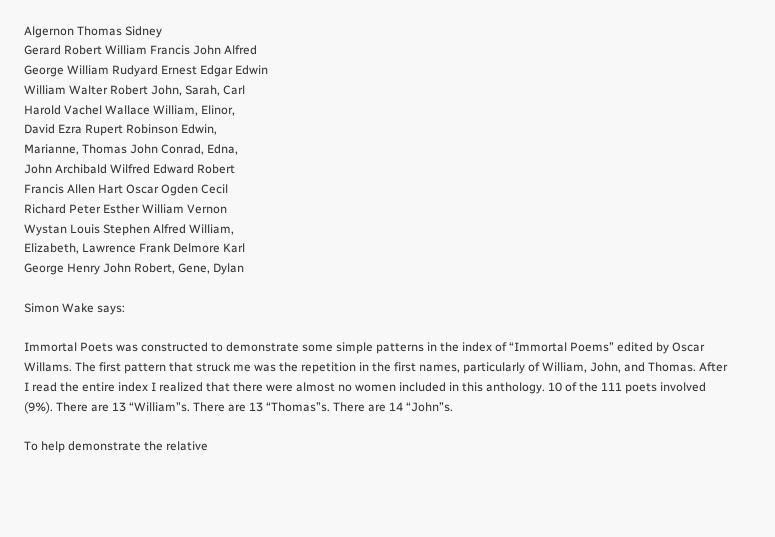Algernon Thomas Sidney
Gerard Robert William Francis John Alfred
George William Rudyard Ernest Edgar Edwin
William Walter Robert John, Sarah, Carl
Harold Vachel Wallace William, Elinor,
David Ezra Rupert Robinson Edwin,
Marianne, Thomas John Conrad, Edna,
John Archibald Wilfred Edward Robert
Francis Allen Hart Oscar Ogden Cecil
Richard Peter Esther William Vernon
Wystan Louis Stephen Alfred William,
Elizabeth, Lawrence Frank Delmore Karl
George Henry John Robert, Gene, Dylan

Simon Wake says:

Immortal Poets was constructed to demonstrate some simple patterns in the index of “Immortal Poems” edited by Oscar Willams. The first pattern that struck me was the repetition in the first names, particularly of William, John, and Thomas. After I read the entire index I realized that there were almost no women included in this anthology. 10 of the 111 poets involved (9%). There are 13 “William”s. There are 13 “Thomas”s. There are 14 “John”s.

To help demonstrate the relative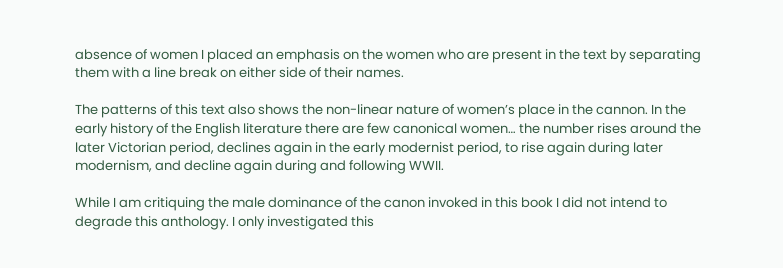absence of women I placed an emphasis on the women who are present in the text by separating them with a line break on either side of their names.

The patterns of this text also shows the non-linear nature of women’s place in the cannon. In the early history of the English literature there are few canonical women… the number rises around the later Victorian period, declines again in the early modernist period, to rise again during later modernism, and decline again during and following WWII.

While I am critiquing the male dominance of the canon invoked in this book I did not intend to degrade this anthology. I only investigated this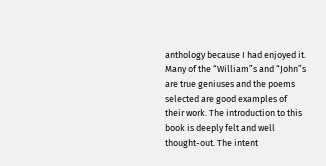anthology because I had enjoyed it. Many of the “William”s and “John”s are true geniuses and the poems selected are good examples of their work. The introduction to this book is deeply felt and well thought-out. The intent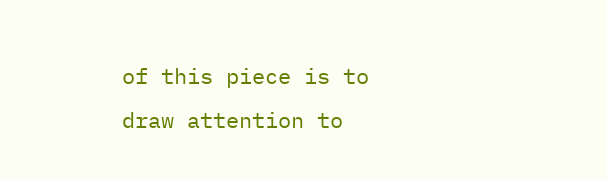of this piece is to draw attention to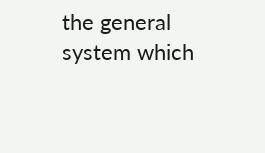the general system which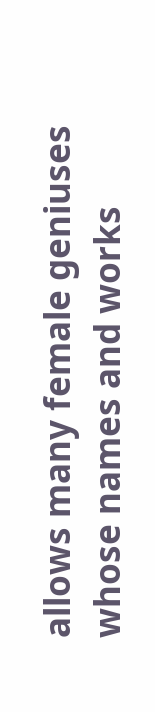allows many female geniuses whose names and works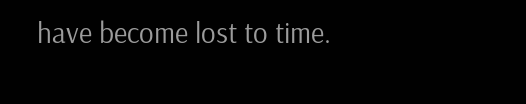have become lost to time.